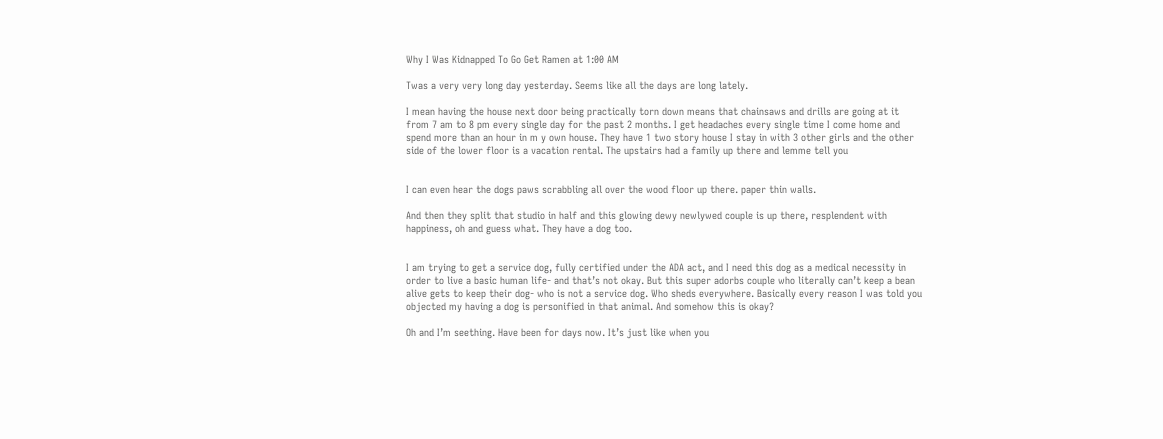Why I Was Kidnapped To Go Get Ramen at 1:00 AM

Twas a very very long day yesterday. Seems like all the days are long lately.

I mean having the house next door being practically torn down means that chainsaws and drills are going at it from 7 am to 8 pm every single day for the past 2 months. I get headaches every single time I come home and spend more than an hour in m y own house. They have 1 two story house I stay in with 3 other girls and the other side of the lower floor is a vacation rental. The upstairs had a family up there and lemme tell you


I can even hear the dogs paws scrabbling all over the wood floor up there. paper thin walls.

And then they split that studio in half and this glowing dewy newlywed couple is up there, resplendent with happiness, oh and guess what. They have a dog too.


I am trying to get a service dog, fully certified under the ADA act, and I need this dog as a medical necessity in order to live a basic human life- and that’s not okay. But this super adorbs couple who literally can’t keep a bean alive gets to keep their dog- who is not a service dog. Who sheds everywhere. Basically every reason I was told you objected my having a dog is personified in that animal. And somehow this is okay?

Oh and I’m seething. Have been for days now. It’s just like when you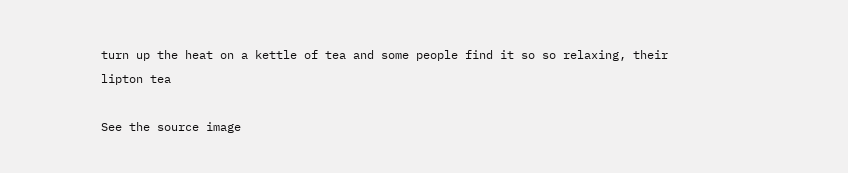turn up the heat on a kettle of tea and some people find it so so relaxing, their lipton tea

See the source image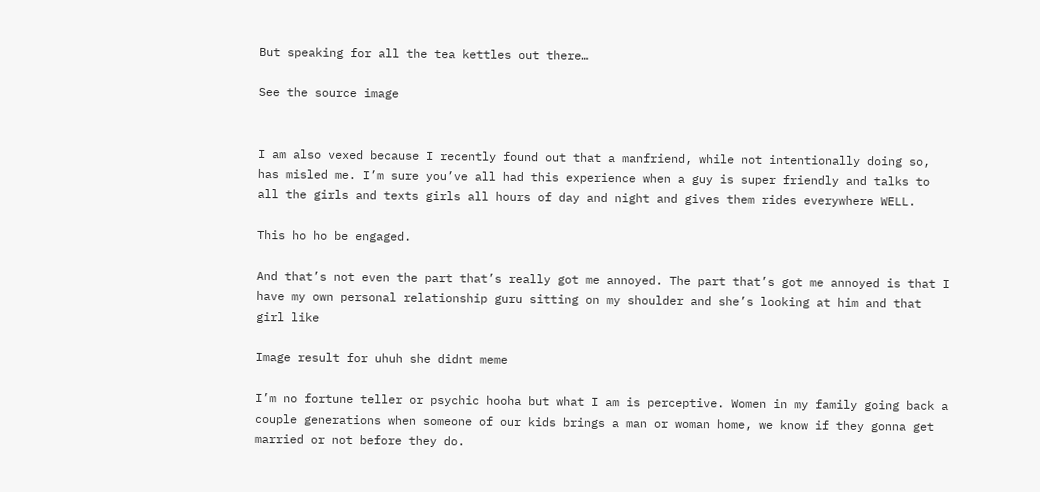But speaking for all the tea kettles out there…

See the source image


I am also vexed because I recently found out that a manfriend, while not intentionally doing so, has misled me. I’m sure you’ve all had this experience when a guy is super friendly and talks to all the girls and texts girls all hours of day and night and gives them rides everywhere WELL.

This ho ho be engaged.

And that’s not even the part that’s really got me annoyed. The part that’s got me annoyed is that I have my own personal relationship guru sitting on my shoulder and she’s looking at him and that girl like

Image result for uhuh she didnt meme

I’m no fortune teller or psychic hooha but what I am is perceptive. Women in my family going back a couple generations when someone of our kids brings a man or woman home, we know if they gonna get married or not before they do.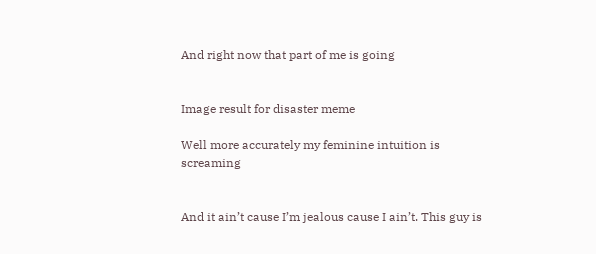And right now that part of me is going


Image result for disaster meme

Well more accurately my feminine intuition is screaming


And it ain’t cause I’m jealous cause I ain’t. This guy is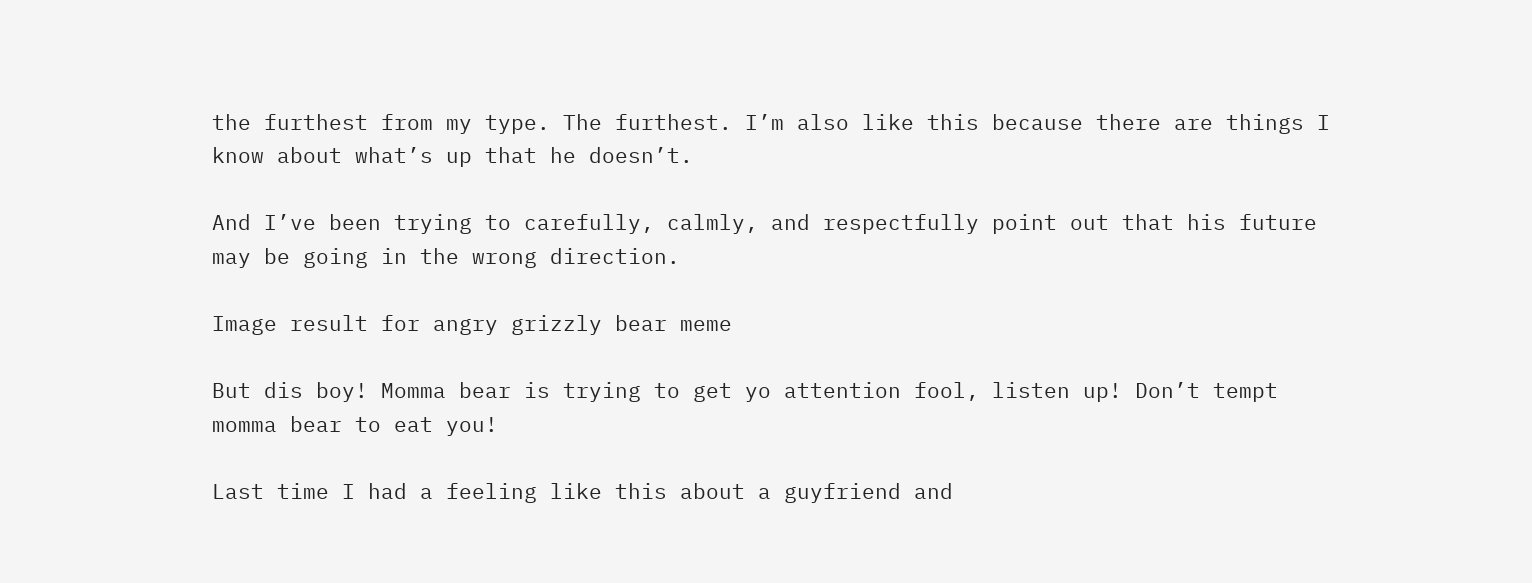the furthest from my type. The furthest. I’m also like this because there are things I know about what’s up that he doesn’t.

And I’ve been trying to carefully, calmly, and respectfully point out that his future may be going in the wrong direction.

Image result for angry grizzly bear meme

But dis boy! Momma bear is trying to get yo attention fool, listen up! Don’t tempt momma bear to eat you!

Last time I had a feeling like this about a guyfriend and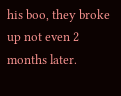his boo, they broke up not even 2 months later.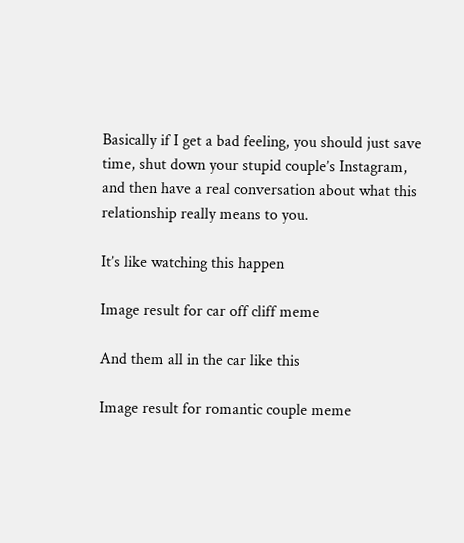Basically if I get a bad feeling, you should just save time, shut down your stupid couple’s Instagram, and then have a real conversation about what this relationship really means to you.

It’s like watching this happen

Image result for car off cliff meme

And them all in the car like this

Image result for romantic couple meme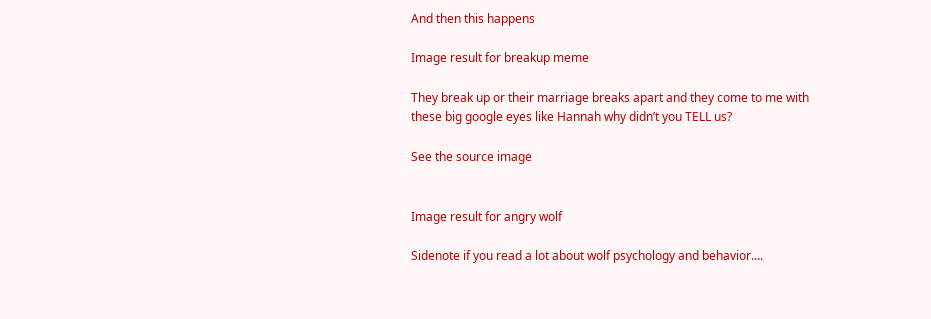And then this happens

Image result for breakup meme

They break up or their marriage breaks apart and they come to me with these big google eyes like Hannah why didn’t you TELL us?

See the source image


Image result for angry wolf

Sidenote if you read a lot about wolf psychology and behavior….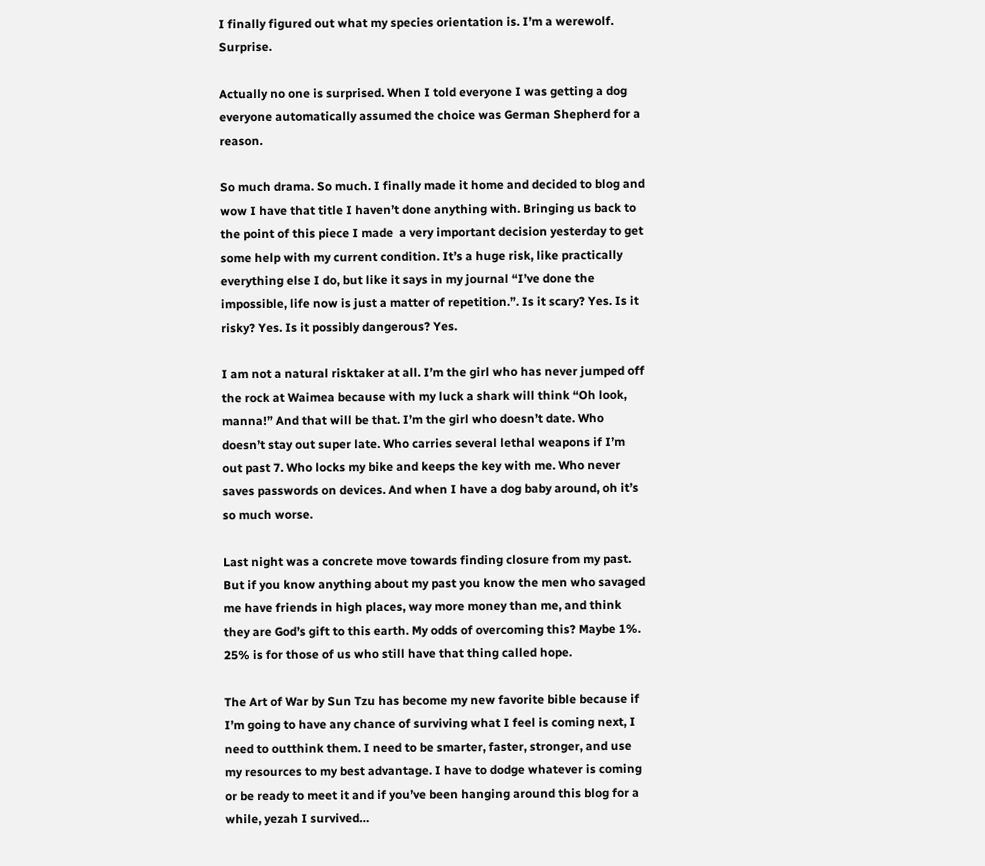I finally figured out what my species orientation is. I’m a werewolf. Surprise.

Actually no one is surprised. When I told everyone I was getting a dog everyone automatically assumed the choice was German Shepherd for a reason.

So much drama. So much. I finally made it home and decided to blog and wow I have that title I haven’t done anything with. Bringing us back to the point of this piece I made  a very important decision yesterday to get some help with my current condition. It’s a huge risk, like practically everything else I do, but like it says in my journal “I’ve done the impossible, life now is just a matter of repetition.”. Is it scary? Yes. Is it risky? Yes. Is it possibly dangerous? Yes.

I am not a natural risktaker at all. I’m the girl who has never jumped off the rock at Waimea because with my luck a shark will think “Oh look, manna!” And that will be that. I’m the girl who doesn’t date. Who doesn’t stay out super late. Who carries several lethal weapons if I’m out past 7. Who locks my bike and keeps the key with me. Who never saves passwords on devices. And when I have a dog baby around, oh it’s so much worse.

Last night was a concrete move towards finding closure from my past. But if you know anything about my past you know the men who savaged me have friends in high places, way more money than me, and think they are God’s gift to this earth. My odds of overcoming this? Maybe 1%. 25% is for those of us who still have that thing called hope.

The Art of War by Sun Tzu has become my new favorite bible because if I’m going to have any chance of surviving what I feel is coming next, I need to outthink them. I need to be smarter, faster, stronger, and use my resources to my best advantage. I have to dodge whatever is coming or be ready to meet it and if you’ve been hanging around this blog for a while, yezah I survived…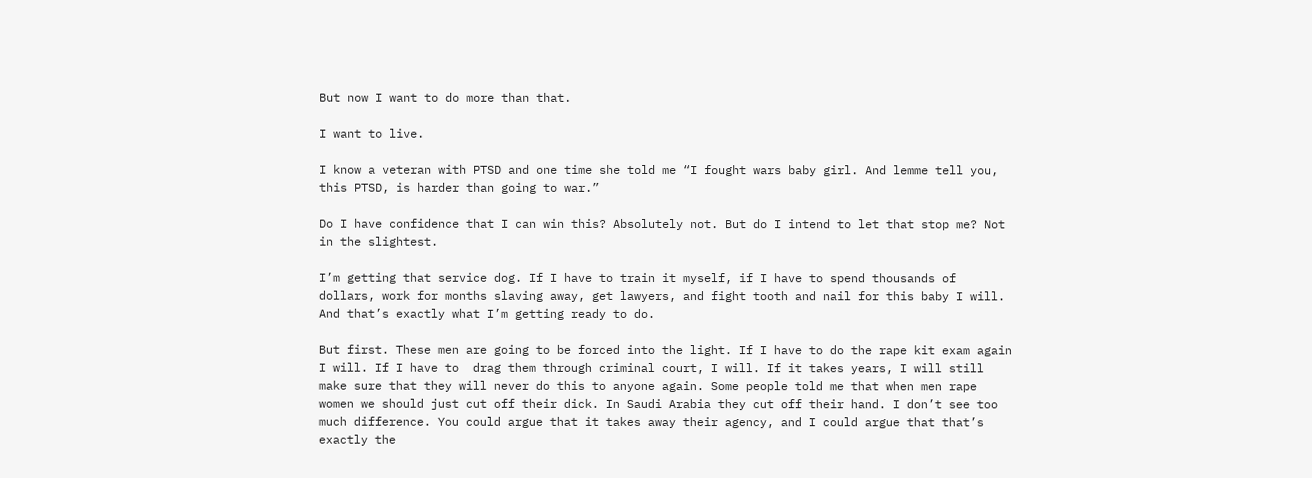But now I want to do more than that.

I want to live.

I know a veteran with PTSD and one time she told me “I fought wars baby girl. And lemme tell you, this PTSD, is harder than going to war.”

Do I have confidence that I can win this? Absolutely not. But do I intend to let that stop me? Not in the slightest.

I’m getting that service dog. If I have to train it myself, if I have to spend thousands of dollars, work for months slaving away, get lawyers, and fight tooth and nail for this baby I will. And that’s exactly what I’m getting ready to do.

But first. These men are going to be forced into the light. If I have to do the rape kit exam again I will. If I have to  drag them through criminal court, I will. If it takes years, I will still make sure that they will never do this to anyone again. Some people told me that when men rape women we should just cut off their dick. In Saudi Arabia they cut off their hand. I don’t see too much difference. You could argue that it takes away their agency, and I could argue that that’s exactly the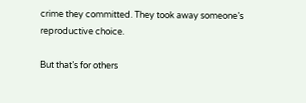crime they committed. They took away someone’s reproductive choice.

But that’s for others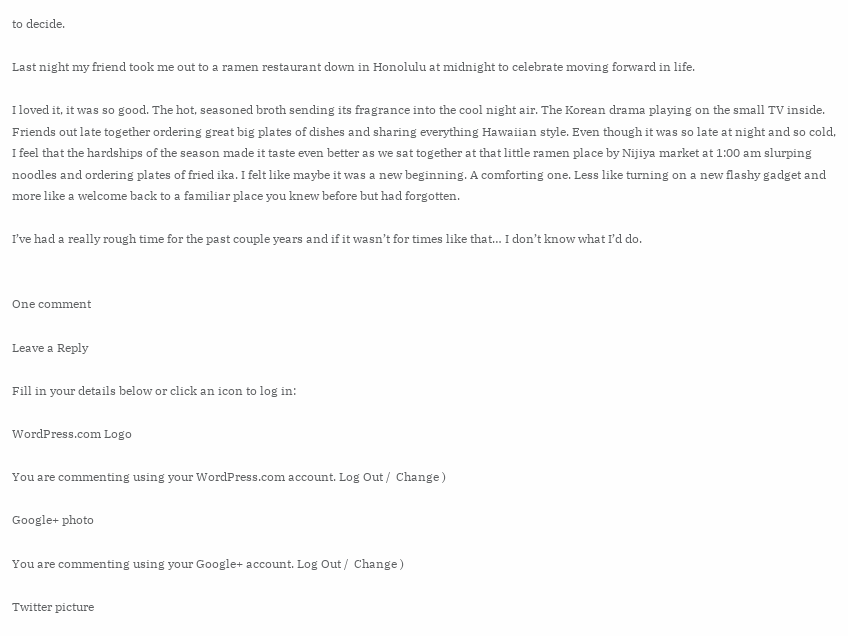to decide.

Last night my friend took me out to a ramen restaurant down in Honolulu at midnight to celebrate moving forward in life.

I loved it, it was so good. The hot, seasoned broth sending its fragrance into the cool night air. The Korean drama playing on the small TV inside. Friends out late together ordering great big plates of dishes and sharing everything Hawaiian style. Even though it was so late at night and so cold, I feel that the hardships of the season made it taste even better as we sat together at that little ramen place by Nijiya market at 1:00 am slurping noodles and ordering plates of fried ika. I felt like maybe it was a new beginning. A comforting one. Less like turning on a new flashy gadget and more like a welcome back to a familiar place you knew before but had forgotten.

I’ve had a really rough time for the past couple years and if it wasn’t for times like that… I don’t know what I’d do.


One comment

Leave a Reply

Fill in your details below or click an icon to log in:

WordPress.com Logo

You are commenting using your WordPress.com account. Log Out /  Change )

Google+ photo

You are commenting using your Google+ account. Log Out /  Change )

Twitter picture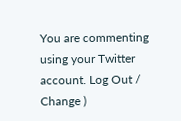You are commenting using your Twitter account. Log Out /  Change )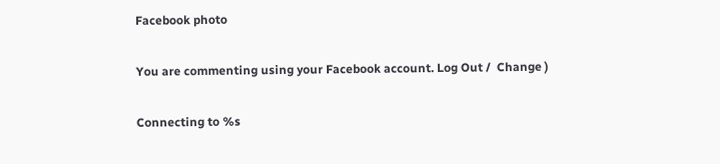Facebook photo

You are commenting using your Facebook account. Log Out /  Change )

Connecting to %s